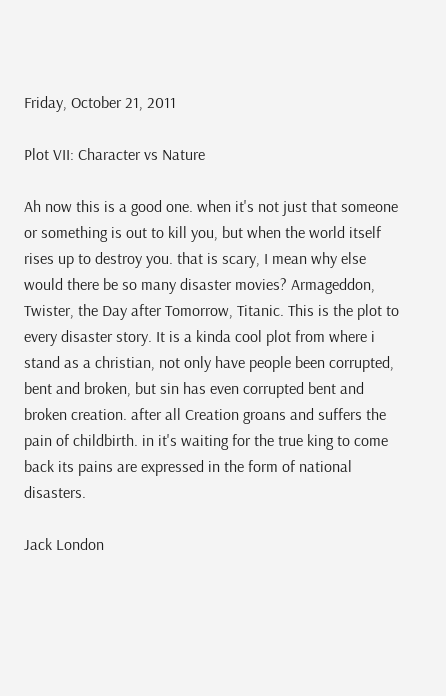Friday, October 21, 2011

Plot VII: Character vs Nature

Ah now this is a good one. when it's not just that someone or something is out to kill you, but when the world itself rises up to destroy you. that is scary, I mean why else would there be so many disaster movies? Armageddon, Twister, the Day after Tomorrow, Titanic. This is the plot to every disaster story. It is a kinda cool plot from where i stand as a christian, not only have people been corrupted, bent and broken, but sin has even corrupted bent and broken creation. after all Creation groans and suffers the pain of childbirth. in it's waiting for the true king to come back its pains are expressed in the form of national disasters.

Jack London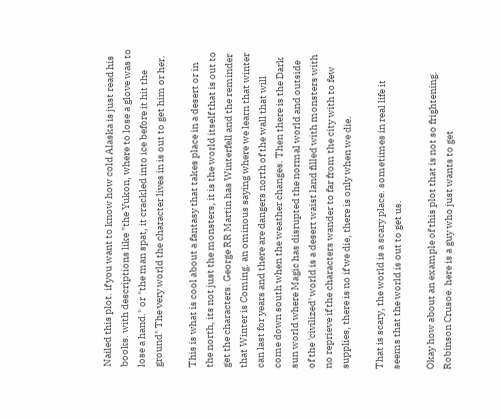Nailed this plot. if you want to know how cold Alaska is just read his books. with descriptions like "the Yukon, where to lose a glove was to lose a hand." or "the man spat, it crackled into ice before it hit the ground" The very world the character lives in is out to get him or her.

This is what is cool about a fantasy that takes place in a desert or in the north, its not just the monsters, it is the world itself that is out to get the characters. George RR Martin has Winterfell and the reminder that Winter is Coming. an ominous saying where we learn that winter can last for years and there are dangers north of the wall that will come down south when the weather changes. Then there is the Dark sun world where Magic has disrupted the normal world and outside of the 'civilized' world is a desert waist land filled with monsters with no reprieve if the characters wander to far from the city with to few supplies, there is no if we die, there is only when we die.

That is scary, the world is a scary place. sometimes in real life it seems that the world is out to get us.

Okay how about an example of this plot that is not so frightening. Robinson Crusoe. here is a guy who just wants to get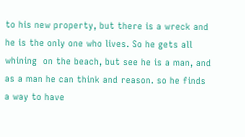to his new property, but there is a wreck and he is the only one who lives. So he gets all whining  on the beach, but see he is a man, and as a man he can think and reason. so he finds a way to have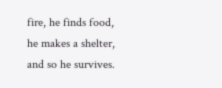fire, he finds food, he makes a shelter, and so he survives.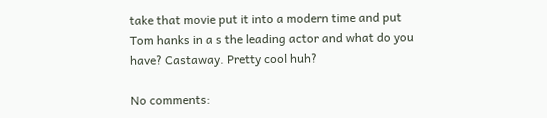take that movie put it into a modern time and put Tom hanks in a s the leading actor and what do you have? Castaway. Pretty cool huh?

No comments: